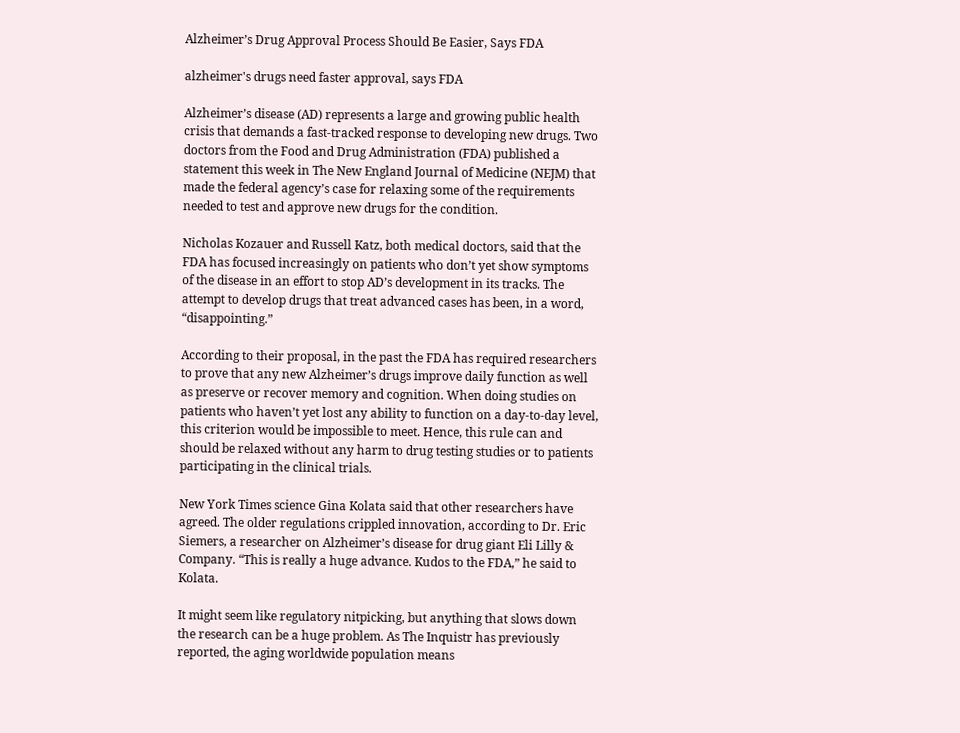Alzheimer’s Drug Approval Process Should Be Easier, Says FDA

alzheimer's drugs need faster approval, says FDA

Alzheimer’s disease (AD) represents a large and growing public health crisis that demands a fast-tracked response to developing new drugs. Two doctors from the Food and Drug Administration (FDA) published a statement this week in The New England Journal of Medicine (NEJM) that made the federal agency’s case for relaxing some of the requirements needed to test and approve new drugs for the condition.

Nicholas Kozauer and Russell Katz, both medical doctors, said that the FDA has focused increasingly on patients who don’t yet show symptoms of the disease in an effort to stop AD’s development in its tracks. The attempt to develop drugs that treat advanced cases has been, in a word, “disappointing.”

According to their proposal, in the past the FDA has required researchers to prove that any new Alzheimer’s drugs improve daily function as well as preserve or recover memory and cognition. When doing studies on patients who haven’t yet lost any ability to function on a day-to-day level, this criterion would be impossible to meet. Hence, this rule can and should be relaxed without any harm to drug testing studies or to patients participating in the clinical trials.

New York Times science Gina Kolata said that other researchers have agreed. The older regulations crippled innovation, according to Dr. Eric Siemers, a researcher on Alzheimer’s disease for drug giant Eli Lilly & Company. “This is really a huge advance. Kudos to the FDA,” he said to Kolata.

It might seem like regulatory nitpicking, but anything that slows down the research can be a huge problem. As The Inquistr has previously reported, the aging worldwide population means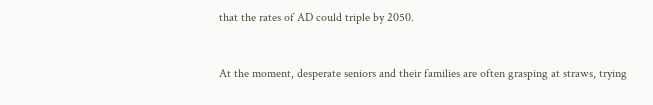that the rates of AD could triple by 2050.


At the moment, desperate seniors and their families are often grasping at straws, trying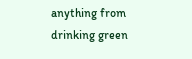anything from drinking green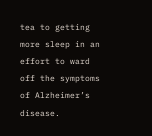tea to getting more sleep in an effort to ward off the symptoms of Alzheimer’s disease.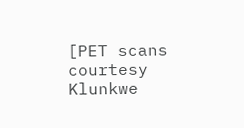[PET scans courtesy Klunkwe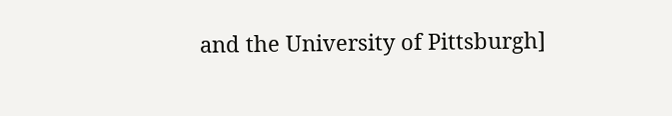and the University of Pittsburgh]